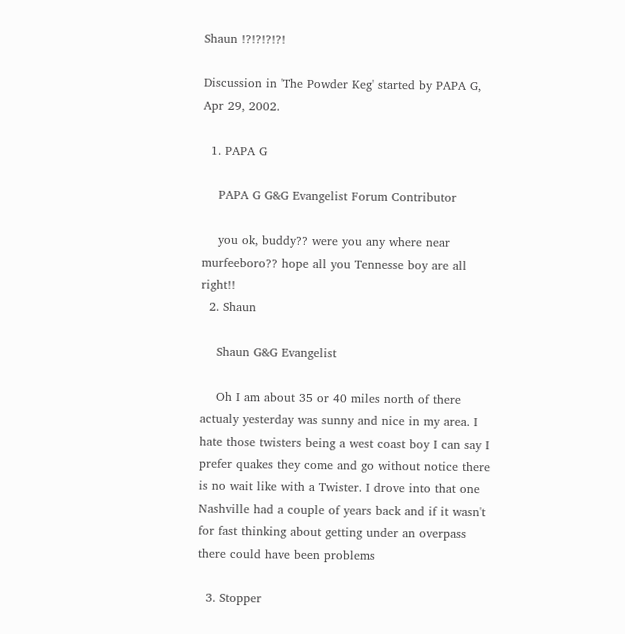Shaun !?!?!?!?!

Discussion in 'The Powder Keg' started by PAPA G, Apr 29, 2002.

  1. PAPA G

    PAPA G G&G Evangelist Forum Contributor

    you ok, buddy?? were you any where near murfeeboro?? hope all you Tennesse boy are all right!!
  2. Shaun

    Shaun G&G Evangelist

    Oh I am about 35 or 40 miles north of there actualy yesterday was sunny and nice in my area. I hate those twisters being a west coast boy I can say I prefer quakes they come and go without notice there is no wait like with a Twister. I drove into that one Nashville had a couple of years back and if it wasn't for fast thinking about getting under an overpass there could have been problems

  3. Stopper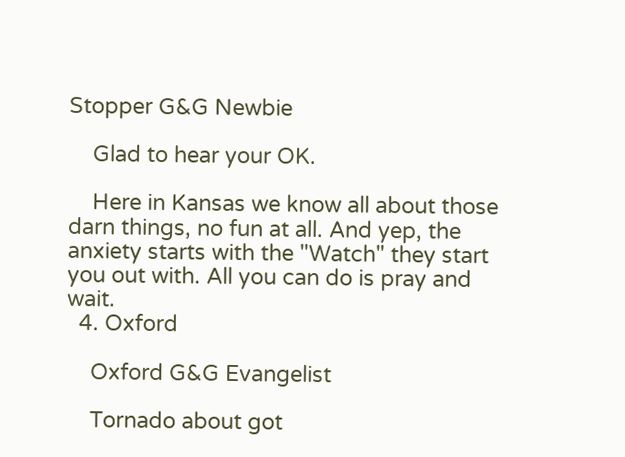Stopper G&G Newbie

    Glad to hear your OK.

    Here in Kansas we know all about those darn things, no fun at all. And yep, the anxiety starts with the "Watch" they start you out with. All you can do is pray and wait.
  4. Oxford

    Oxford G&G Evangelist

    Tornado about got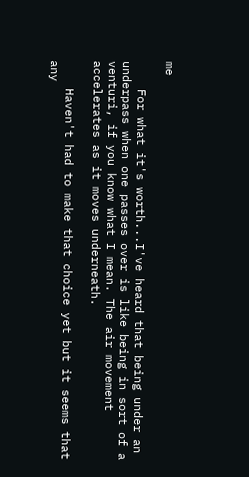me

    For what it's worth...I've heard that being under an underpass when one passes over is like being in sort of a venturi, if you know what I mean. The air movement accelerates as it moves underneath.

    Haven't had to make that choice yet but it seems that any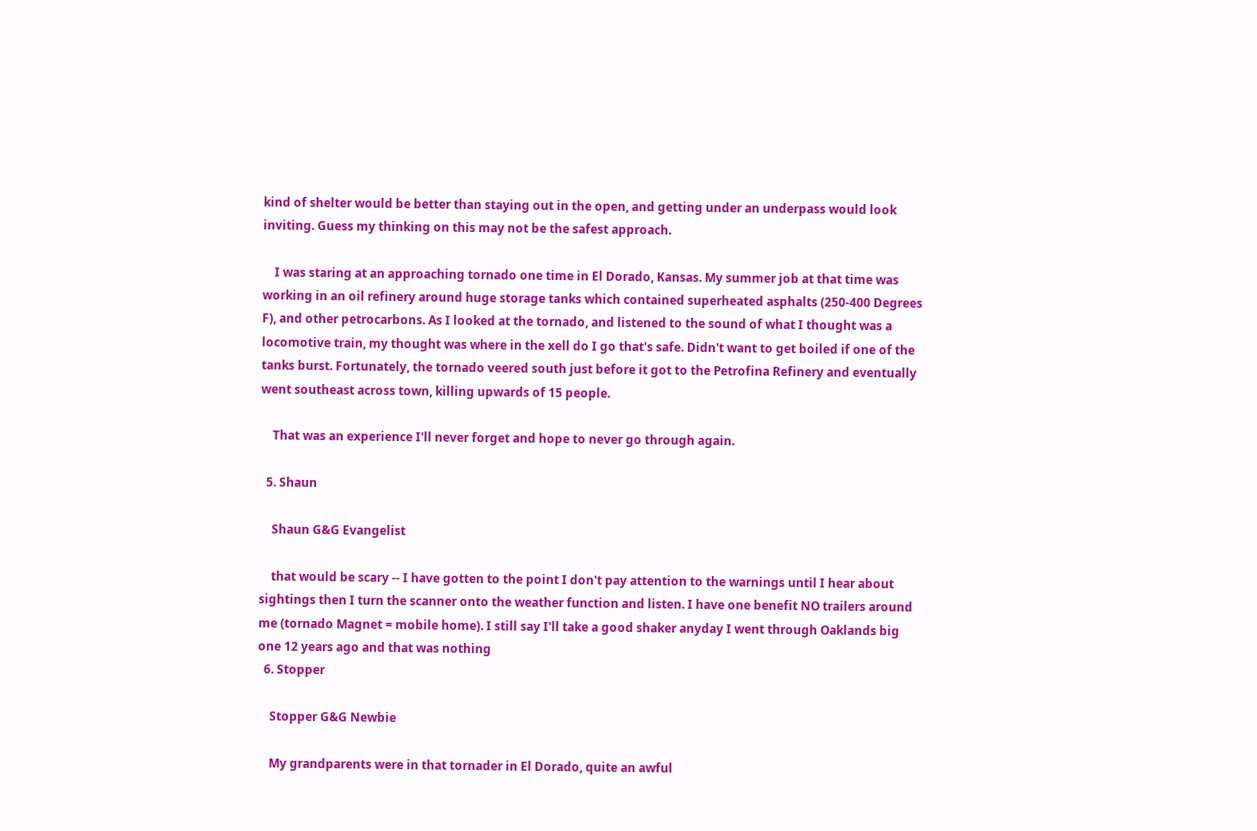kind of shelter would be better than staying out in the open, and getting under an underpass would look inviting. Guess my thinking on this may not be the safest approach.

    I was staring at an approaching tornado one time in El Dorado, Kansas. My summer job at that time was working in an oil refinery around huge storage tanks which contained superheated asphalts (250-400 Degrees F), and other petrocarbons. As I looked at the tornado, and listened to the sound of what I thought was a locomotive train, my thought was where in the xell do I go that's safe. Didn't want to get boiled if one of the tanks burst. Fortunately, the tornado veered south just before it got to the Petrofina Refinery and eventually went southeast across town, killing upwards of 15 people.

    That was an experience I'll never forget and hope to never go through again.

  5. Shaun

    Shaun G&G Evangelist

    that would be scary -- I have gotten to the point I don't pay attention to the warnings until I hear about sightings then I turn the scanner onto the weather function and listen. I have one benefit NO trailers around me (tornado Magnet = mobile home). I still say I'll take a good shaker anyday I went through Oaklands big one 12 years ago and that was nothing
  6. Stopper

    Stopper G&G Newbie

    My grandparents were in that tornader in El Dorado, quite an awful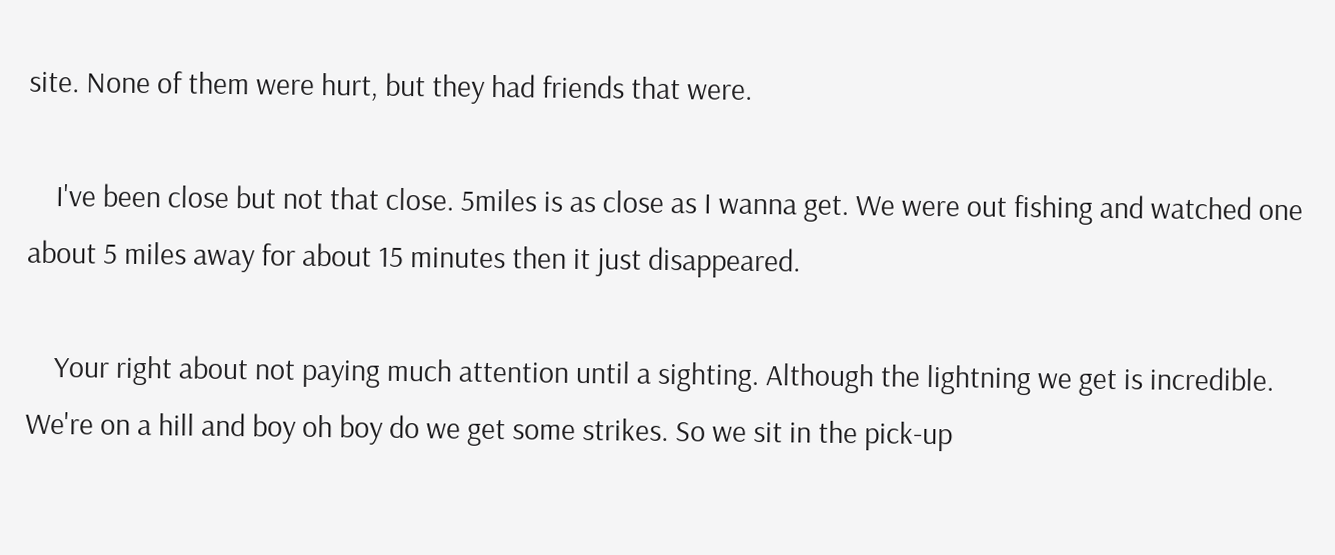site. None of them were hurt, but they had friends that were.

    I've been close but not that close. 5miles is as close as I wanna get. We were out fishing and watched one about 5 miles away for about 15 minutes then it just disappeared.

    Your right about not paying much attention until a sighting. Although the lightning we get is incredible. We're on a hill and boy oh boy do we get some strikes. So we sit in the pick-up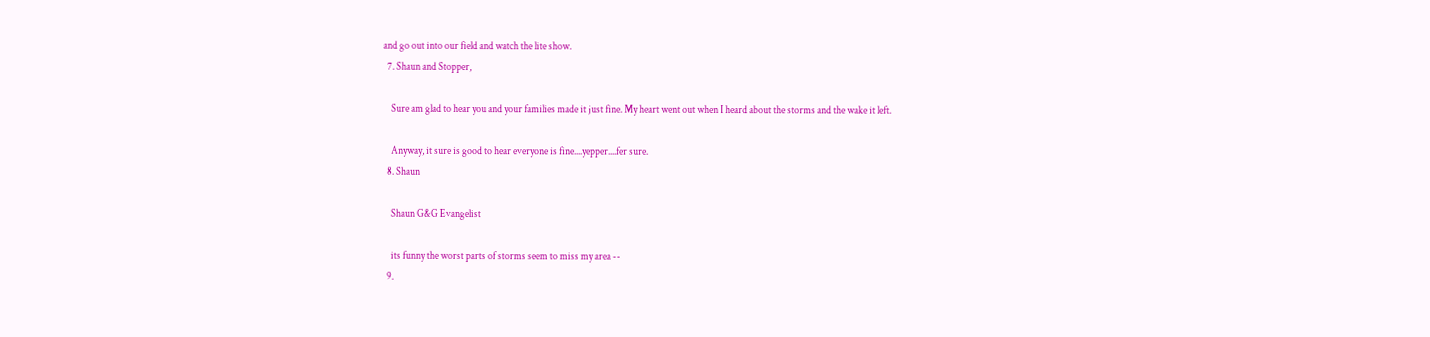and go out into our field and watch the lite show.
  7. Shaun and Stopper,

    Sure am glad to hear you and your families made it just fine. My heart went out when I heard about the storms and the wake it left.

    Anyway, it sure is good to hear everyone is fine....yepper....fer sure.
  8. Shaun

    Shaun G&G Evangelist

    its funny the worst parts of storms seem to miss my area --
  9.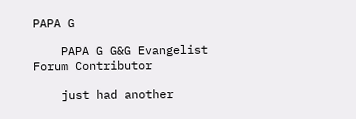PAPA G

    PAPA G G&G Evangelist Forum Contributor

    just had another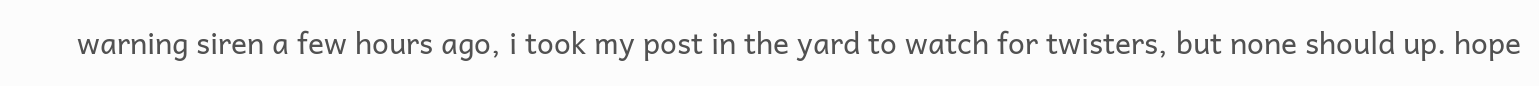warning siren a few hours ago, i took my post in the yard to watch for twisters, but none should up. hope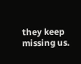they keep missing us.